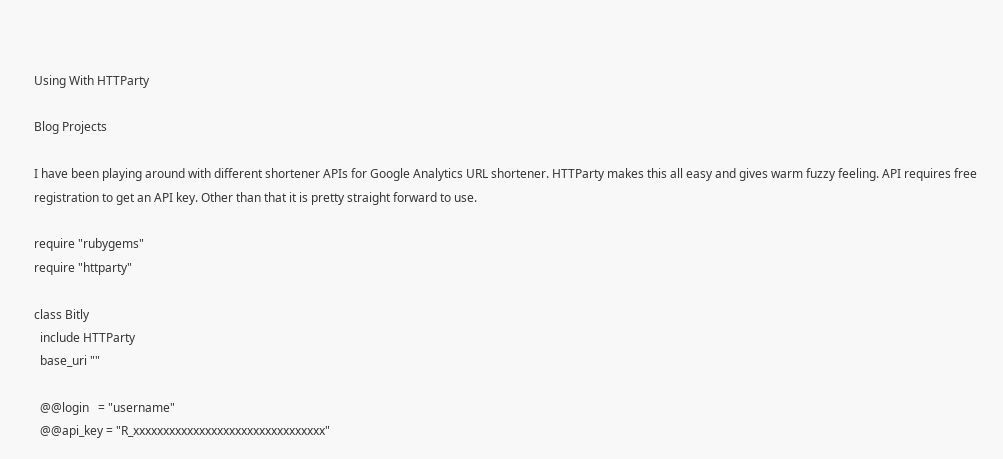Using With HTTParty

Blog Projects

I have been playing around with different shortener APIs for Google Analytics URL shortener. HTTParty makes this all easy and gives warm fuzzy feeling. API requires free registration to get an API key. Other than that it is pretty straight forward to use.

require "rubygems"
require "httparty"

class Bitly
  include HTTParty
  base_uri ""

  @@login   = "username"
  @@api_key = "R_xxxxxxxxxxxxxxxxxxxxxxxxxxxxxxxx"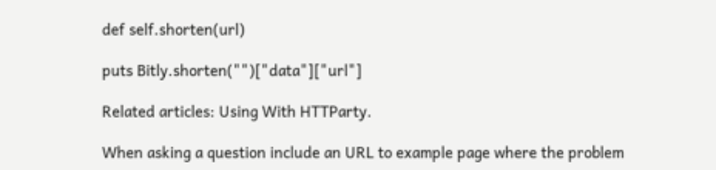def self.shorten(url)

puts Bitly.shorten("")["data"]["url"]

Related articles: Using With HTTParty.

When asking a question include an URL to example page where the problem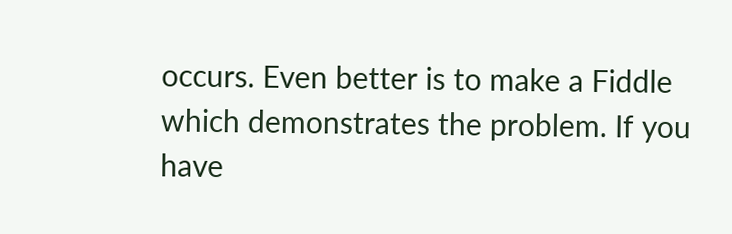occurs. Even better is to make a Fiddle which demonstrates the problem. If you have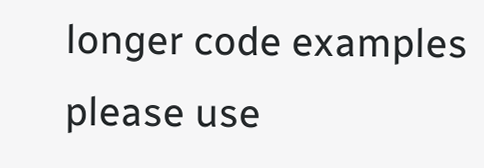longer code examples please use